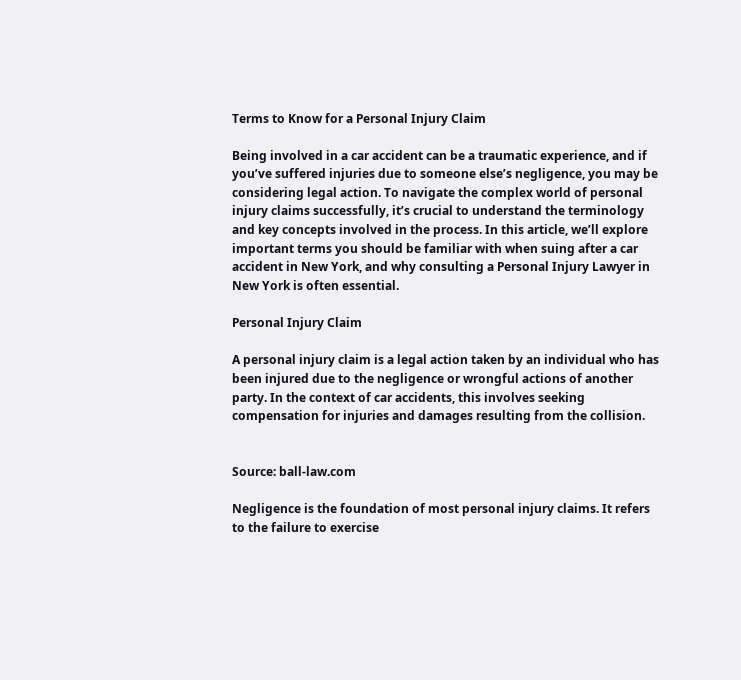Terms to Know for a Personal Injury Claim

Being involved in a car accident can be a traumatic experience, and if you’ve suffered injuries due to someone else’s negligence, you may be considering legal action. To navigate the complex world of personal injury claims successfully, it’s crucial to understand the terminology and key concepts involved in the process. In this article, we’ll explore important terms you should be familiar with when suing after a car accident in New York, and why consulting a Personal Injury Lawyer in New York is often essential.

Personal Injury Claim

A personal injury claim is a legal action taken by an individual who has been injured due to the negligence or wrongful actions of another party. In the context of car accidents, this involves seeking compensation for injuries and damages resulting from the collision.


Source: ball-law.com

Negligence is the foundation of most personal injury claims. It refers to the failure to exercise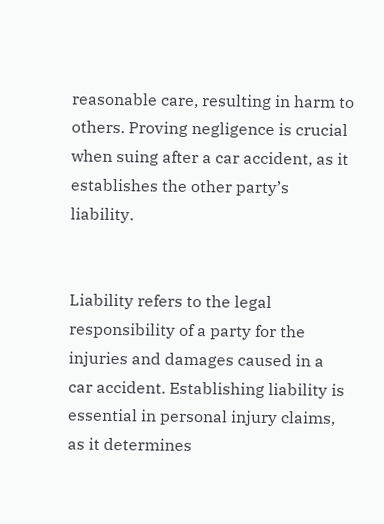reasonable care, resulting in harm to others. Proving negligence is crucial when suing after a car accident, as it establishes the other party’s liability.


Liability refers to the legal responsibility of a party for the injuries and damages caused in a car accident. Establishing liability is essential in personal injury claims, as it determines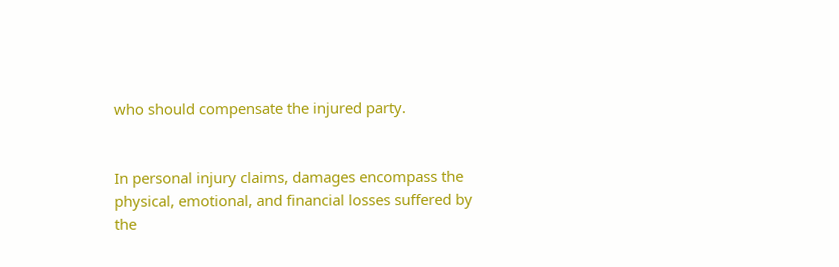who should compensate the injured party.


In personal injury claims, damages encompass the physical, emotional, and financial losses suffered by the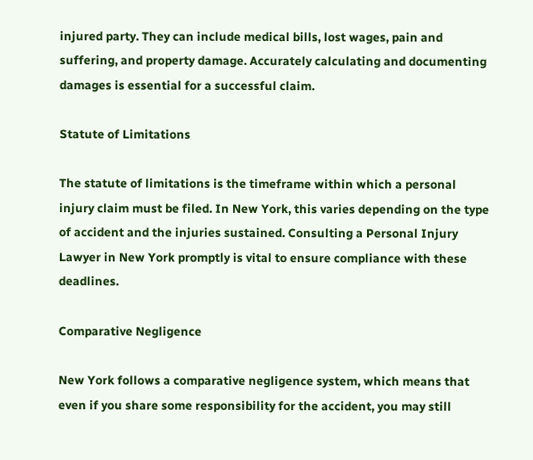injured party. They can include medical bills, lost wages, pain and suffering, and property damage. Accurately calculating and documenting damages is essential for a successful claim.

Statute of Limitations

The statute of limitations is the timeframe within which a personal injury claim must be filed. In New York, this varies depending on the type of accident and the injuries sustained. Consulting a Personal Injury Lawyer in New York promptly is vital to ensure compliance with these deadlines.

Comparative Negligence

New York follows a comparative negligence system, which means that even if you share some responsibility for the accident, you may still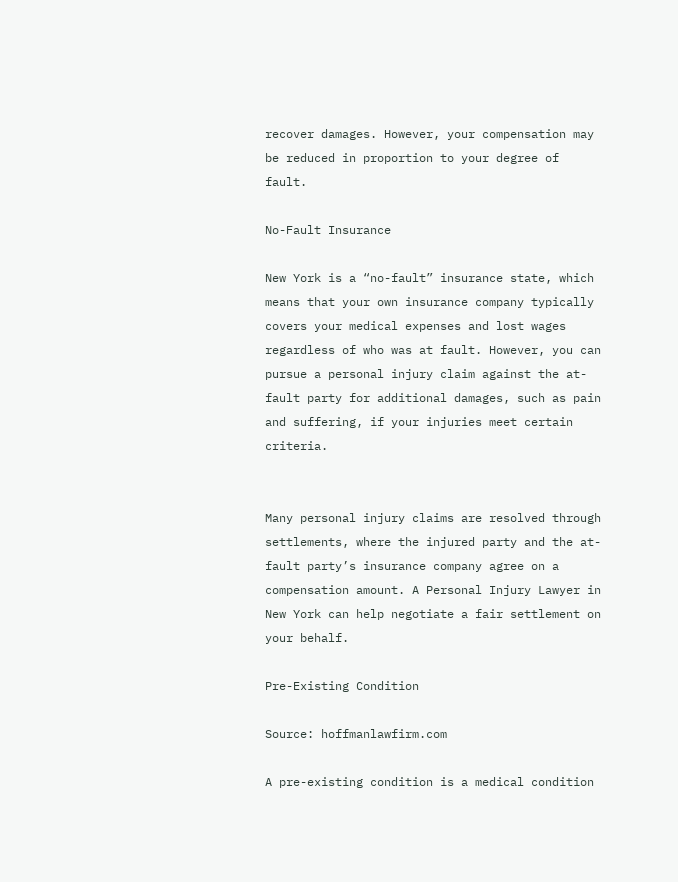recover damages. However, your compensation may be reduced in proportion to your degree of fault.

No-Fault Insurance

New York is a “no-fault” insurance state, which means that your own insurance company typically covers your medical expenses and lost wages regardless of who was at fault. However, you can pursue a personal injury claim against the at-fault party for additional damages, such as pain and suffering, if your injuries meet certain criteria.


Many personal injury claims are resolved through settlements, where the injured party and the at-fault party’s insurance company agree on a compensation amount. A Personal Injury Lawyer in New York can help negotiate a fair settlement on your behalf.

Pre-Existing Condition

Source: hoffmanlawfirm.com

A pre-existing condition is a medical condition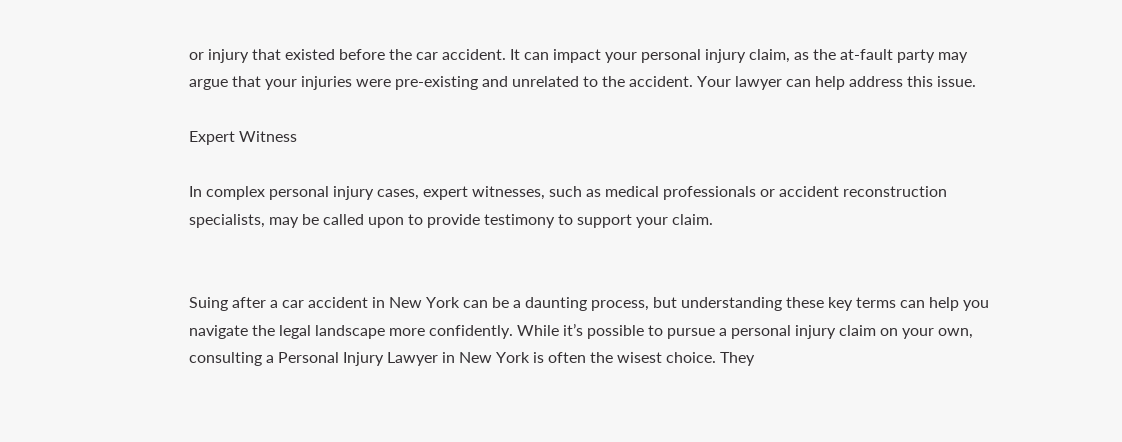or injury that existed before the car accident. It can impact your personal injury claim, as the at-fault party may argue that your injuries were pre-existing and unrelated to the accident. Your lawyer can help address this issue.

Expert Witness

In complex personal injury cases, expert witnesses, such as medical professionals or accident reconstruction specialists, may be called upon to provide testimony to support your claim.


Suing after a car accident in New York can be a daunting process, but understanding these key terms can help you navigate the legal landscape more confidently. While it’s possible to pursue a personal injury claim on your own, consulting a Personal Injury Lawyer in New York is often the wisest choice. They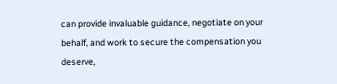can provide invaluable guidance, negotiate on your behalf, and work to secure the compensation you deserve,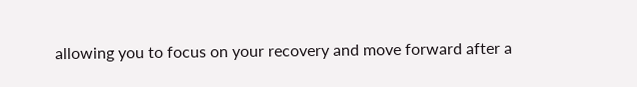allowing you to focus on your recovery and move forward after a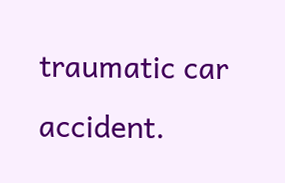traumatic car accident.